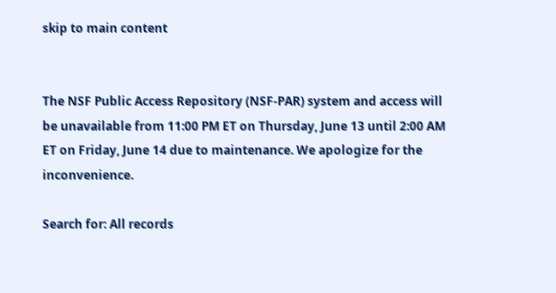skip to main content


The NSF Public Access Repository (NSF-PAR) system and access will be unavailable from 11:00 PM ET on Thursday, June 13 until 2:00 AM ET on Friday, June 14 due to maintenance. We apologize for the inconvenience.

Search for: All records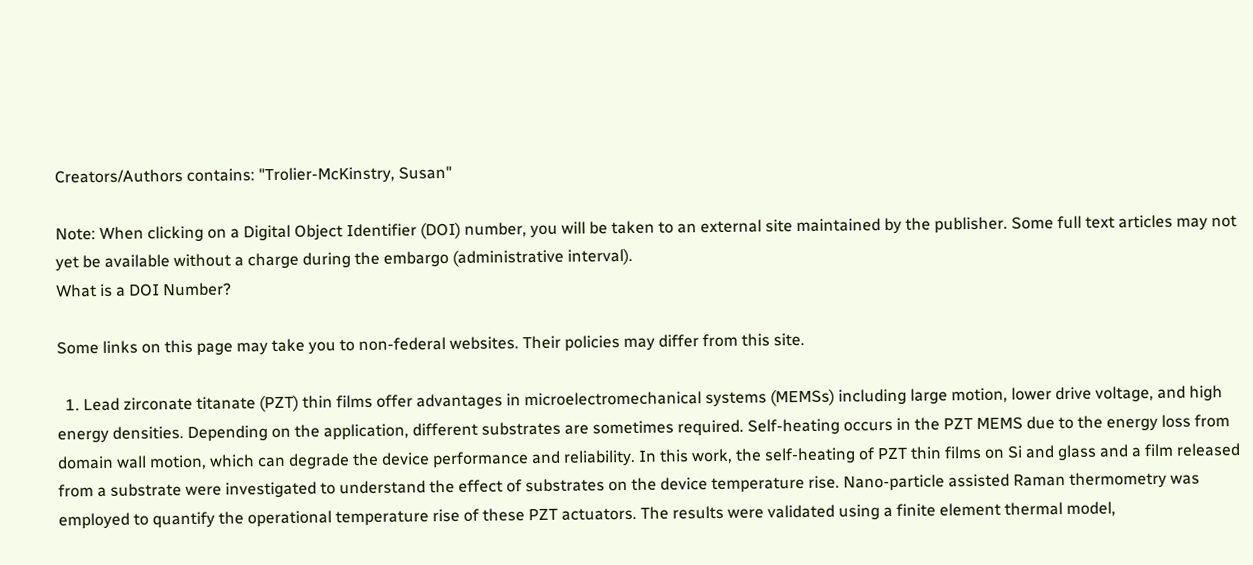Creators/Authors contains: "Trolier-McKinstry, Susan"

Note: When clicking on a Digital Object Identifier (DOI) number, you will be taken to an external site maintained by the publisher. Some full text articles may not yet be available without a charge during the embargo (administrative interval).
What is a DOI Number?

Some links on this page may take you to non-federal websites. Their policies may differ from this site.

  1. Lead zirconate titanate (PZT) thin films offer advantages in microelectromechanical systems (MEMSs) including large motion, lower drive voltage, and high energy densities. Depending on the application, different substrates are sometimes required. Self-heating occurs in the PZT MEMS due to the energy loss from domain wall motion, which can degrade the device performance and reliability. In this work, the self-heating of PZT thin films on Si and glass and a film released from a substrate were investigated to understand the effect of substrates on the device temperature rise. Nano-particle assisted Raman thermometry was employed to quantify the operational temperature rise of these PZT actuators. The results were validated using a finite element thermal model,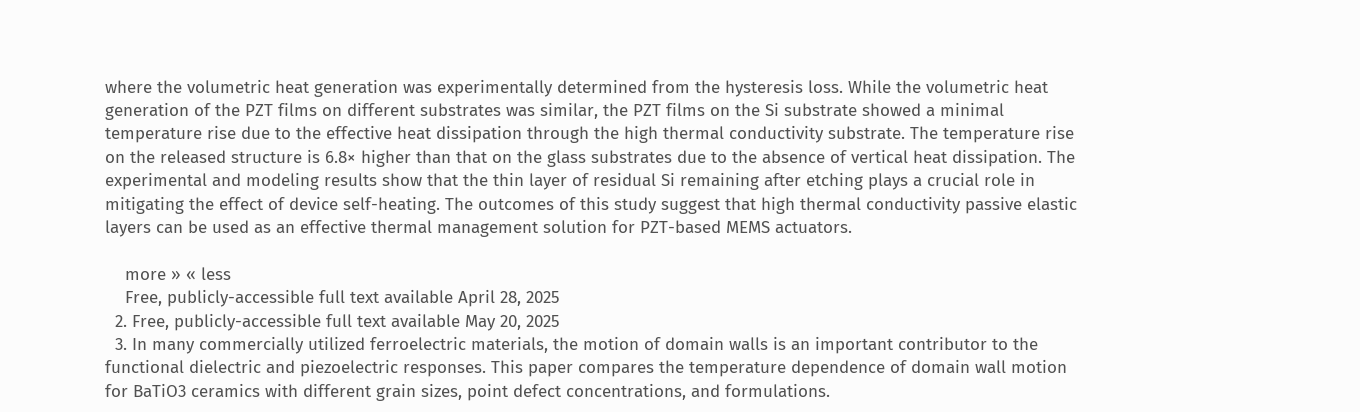where the volumetric heat generation was experimentally determined from the hysteresis loss. While the volumetric heat generation of the PZT films on different substrates was similar, the PZT films on the Si substrate showed a minimal temperature rise due to the effective heat dissipation through the high thermal conductivity substrate. The temperature rise on the released structure is 6.8× higher than that on the glass substrates due to the absence of vertical heat dissipation. The experimental and modeling results show that the thin layer of residual Si remaining after etching plays a crucial role in mitigating the effect of device self-heating. The outcomes of this study suggest that high thermal conductivity passive elastic layers can be used as an effective thermal management solution for PZT-based MEMS actuators.

    more » « less
    Free, publicly-accessible full text available April 28, 2025
  2. Free, publicly-accessible full text available May 20, 2025
  3. In many commercially utilized ferroelectric materials, the motion of domain walls is an important contributor to the functional dielectric and piezoelectric responses. This paper compares the temperature dependence of domain wall motion for BaTiO3 ceramics with different grain sizes, point defect concentrations, and formulations.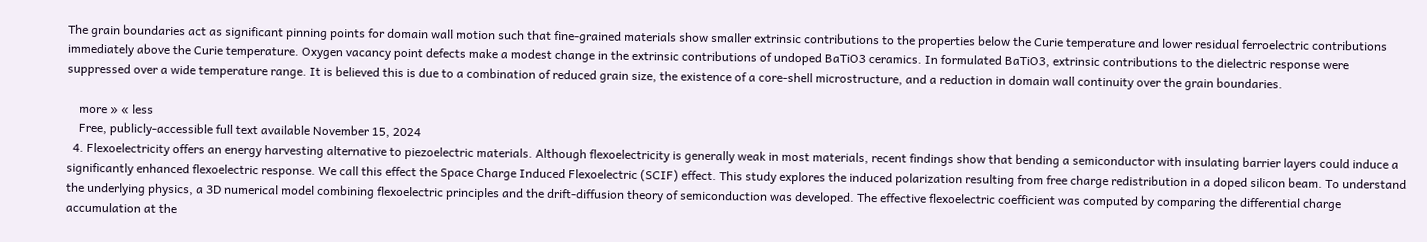The grain boundaries act as significant pinning points for domain wall motion such that fine-grained materials show smaller extrinsic contributions to the properties below the Curie temperature and lower residual ferroelectric contributions immediately above the Curie temperature. Oxygen vacancy point defects make a modest change in the extrinsic contributions of undoped BaTiO3 ceramics. In formulated BaTiO3, extrinsic contributions to the dielectric response were suppressed over a wide temperature range. It is believed this is due to a combination of reduced grain size, the existence of a core-shell microstructure, and a reduction in domain wall continuity over the grain boundaries.

    more » « less
    Free, publicly-accessible full text available November 15, 2024
  4. Flexoelectricity offers an energy harvesting alternative to piezoelectric materials. Although flexoelectricity is generally weak in most materials, recent findings show that bending a semiconductor with insulating barrier layers could induce a significantly enhanced flexoelectric response. We call this effect the Space Charge Induced Flexoelectric (SCIF) effect. This study explores the induced polarization resulting from free charge redistribution in a doped silicon beam. To understand the underlying physics, a 3D numerical model combining flexoelectric principles and the drift-diffusion theory of semiconduction was developed. The effective flexoelectric coefficient was computed by comparing the differential charge accumulation at the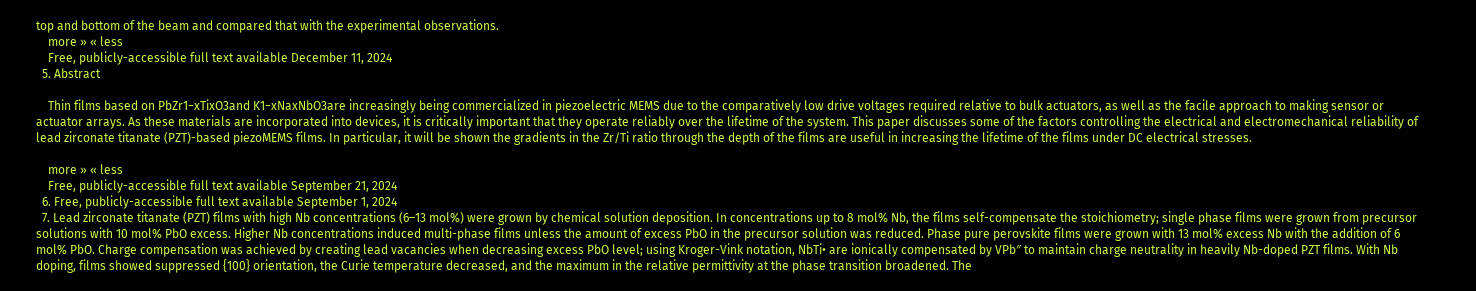top and bottom of the beam and compared that with the experimental observations.
    more » « less
    Free, publicly-accessible full text available December 11, 2024
  5. Abstract

    Thin films based on PbZr1−xTixO3and K1−xNaxNbO3are increasingly being commercialized in piezoelectric MEMS due to the comparatively low drive voltages required relative to bulk actuators, as well as the facile approach to making sensor or actuator arrays. As these materials are incorporated into devices, it is critically important that they operate reliably over the lifetime of the system. This paper discusses some of the factors controlling the electrical and electromechanical reliability of lead zirconate titanate (PZT)-based piezoMEMS films. In particular, it will be shown the gradients in the Zr/Ti ratio through the depth of the films are useful in increasing the lifetime of the films under DC electrical stresses.

    more » « less
    Free, publicly-accessible full text available September 21, 2024
  6. Free, publicly-accessible full text available September 1, 2024
  7. Lead zirconate titanate (PZT) films with high Nb concentrations (6–13 mol%) were grown by chemical solution deposition. In concentrations up to 8 mol% Nb, the films self-compensate the stoichiometry; single phase films were grown from precursor solutions with 10 mol% PbO excess. Higher Nb concentrations induced multi-phase films unless the amount of excess PbO in the precursor solution was reduced. Phase pure perovskite films were grown with 13 mol% excess Nb with the addition of 6 mol% PbO. Charge compensation was achieved by creating lead vacancies when decreasing excess PbO level; using Kroger-Vink notation, NbTi• are ionically compensated by VPb″ to maintain charge neutrality in heavily Nb-doped PZT films. With Nb doping, films showed suppressed {100} orientation, the Curie temperature decreased, and the maximum in the relative permittivity at the phase transition broadened. The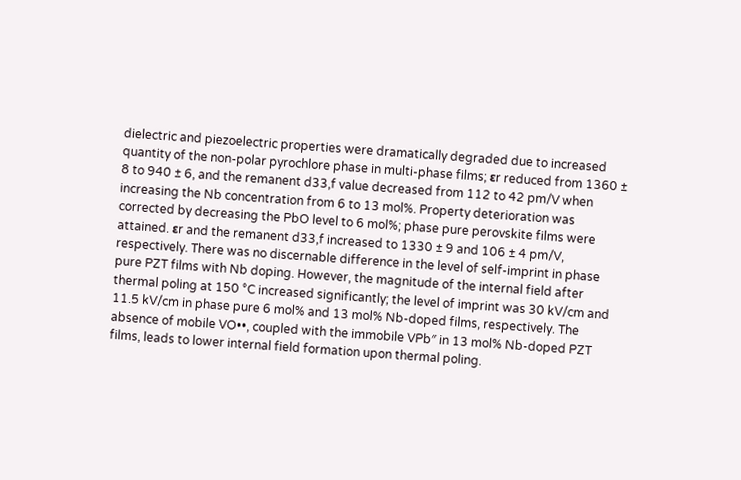dielectric and piezoelectric properties were dramatically degraded due to increased quantity of the non-polar pyrochlore phase in multi-phase films; εr reduced from 1360 ± 8 to 940 ± 6, and the remanent d33,f value decreased from 112 to 42 pm/V when increasing the Nb concentration from 6 to 13 mol%. Property deterioration was corrected by decreasing the PbO level to 6 mol%; phase pure perovskite films were attained. εr and the remanent d33,f increased to 1330 ± 9 and 106 ± 4 pm/V, respectively. There was no discernable difference in the level of self-imprint in phase pure PZT films with Nb doping. However, the magnitude of the internal field after thermal poling at 150 °C increased significantly; the level of imprint was 30 kV/cm and 11.5 kV/cm in phase pure 6 mol% and 13 mol% Nb-doped films, respectively. The absence of mobile VO••, coupled with the immobile VPb″ in 13 mol% Nb-doped PZT films, leads to lower internal field formation upon thermal poling.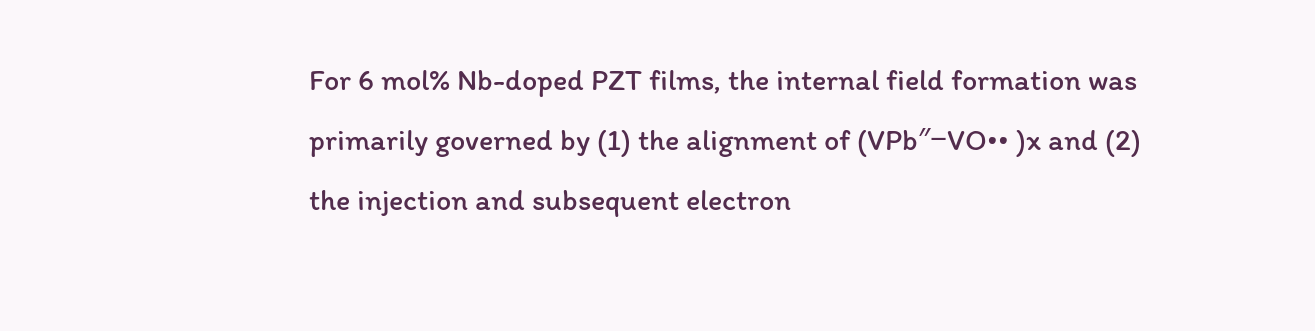For 6 mol% Nb-doped PZT films, the internal field formation was primarily governed by (1) the alignment of (VPb″−VO•• )x and (2) the injection and subsequent electron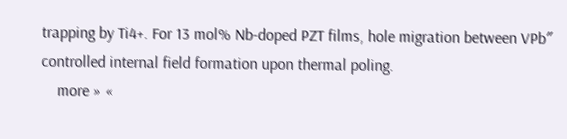trapping by Ti4+. For 13 mol% Nb-doped PZT films, hole migration between VPb″ controlled internal field formation upon thermal poling.
    more » «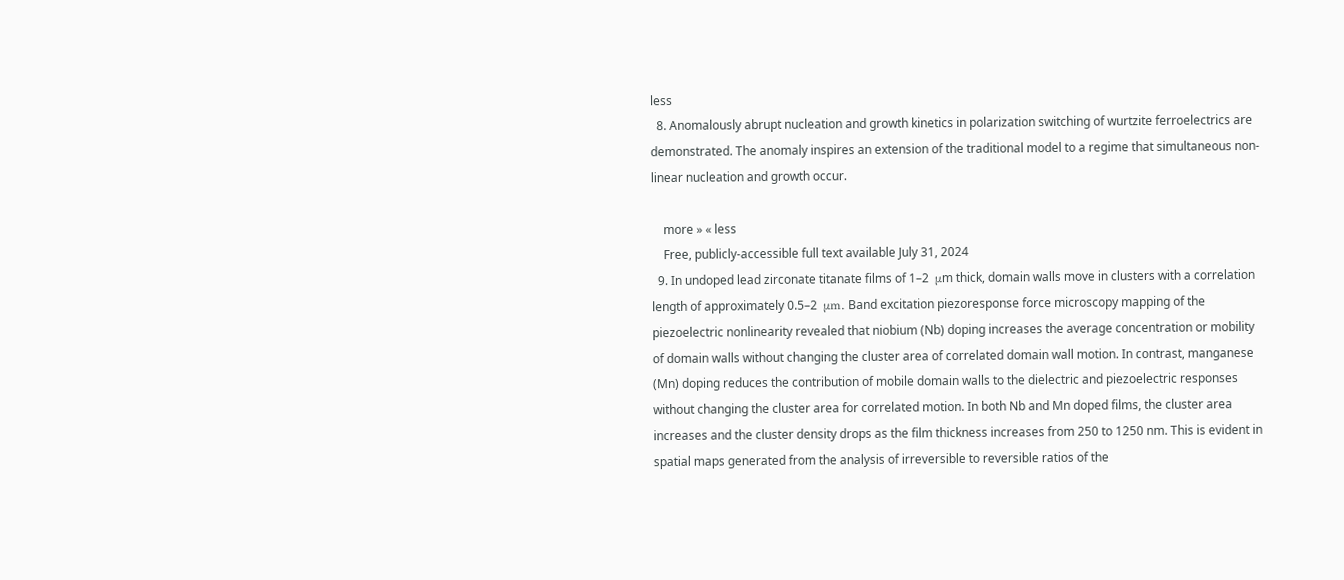less
  8. Anomalously abrupt nucleation and growth kinetics in polarization switching of wurtzite ferroelectrics are demonstrated. The anomaly inspires an extension of the traditional model to a regime that simultaneous non-linear nucleation and growth occur.

    more » « less
    Free, publicly-accessible full text available July 31, 2024
  9. In undoped lead zirconate titanate films of 1–2  μm thick, domain walls move in clusters with a correlation length of approximately 0.5–2  μm. Band excitation piezoresponse force microscopy mapping of the piezoelectric nonlinearity revealed that niobium (Nb) doping increases the average concentration or mobility of domain walls without changing the cluster area of correlated domain wall motion. In contrast, manganese (Mn) doping reduces the contribution of mobile domain walls to the dielectric and piezoelectric responses without changing the cluster area for correlated motion. In both Nb and Mn doped films, the cluster area increases and the cluster density drops as the film thickness increases from 250 to 1250 nm. This is evident in spatial maps generated from the analysis of irreversible to reversible ratios of the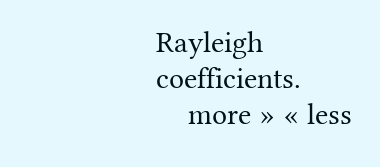Rayleigh coefficients.
    more » « less